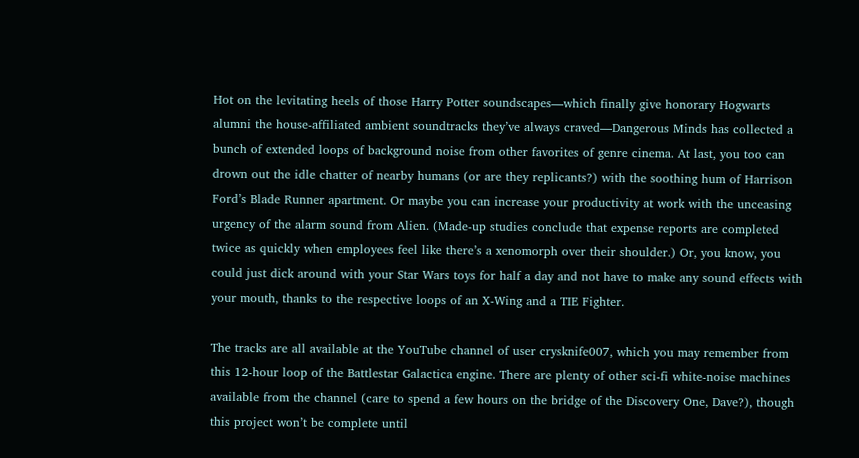Hot on the levitating heels of those Harry Potter soundscapes—which finally give honorary Hogwarts alumni the house-affiliated ambient soundtracks they’ve always craved—Dangerous Minds has collected a bunch of extended loops of background noise from other favorites of genre cinema. At last, you too can drown out the idle chatter of nearby humans (or are they replicants?) with the soothing hum of Harrison Ford’s Blade Runner apartment. Or maybe you can increase your productivity at work with the unceasing urgency of the alarm sound from Alien. (Made-up studies conclude that expense reports are completed twice as quickly when employees feel like there’s a xenomorph over their shoulder.) Or, you know, you could just dick around with your Star Wars toys for half a day and not have to make any sound effects with your mouth, thanks to the respective loops of an X-Wing and a TIE Fighter.

The tracks are all available at the YouTube channel of user crysknife007, which you may remember from this 12-hour loop of the Battlestar Galactica engine. There are plenty of other sci-fi white-noise machines available from the channel (care to spend a few hours on the bridge of the Discovery One, Dave?), though this project won’t be complete until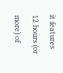it features 12 hours (or more) of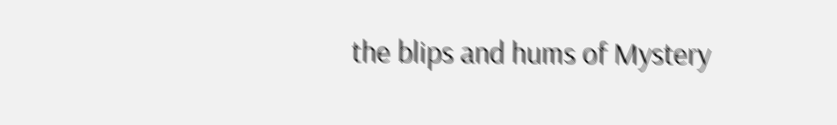the blips and hums of Mystery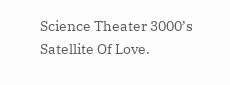Science Theater 3000’s Satellite Of Love.